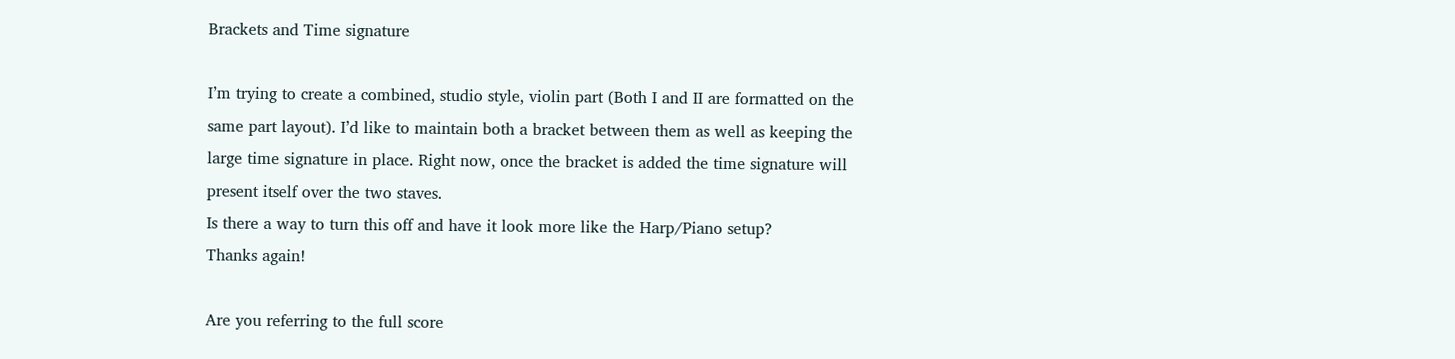Brackets and Time signature

I’m trying to create a combined, studio style, violin part (Both I and II are formatted on the same part layout). I’d like to maintain both a bracket between them as well as keeping the large time signature in place. Right now, once the bracket is added the time signature will present itself over the two staves.
Is there a way to turn this off and have it look more like the Harp/Piano setup?
Thanks again!

Are you referring to the full score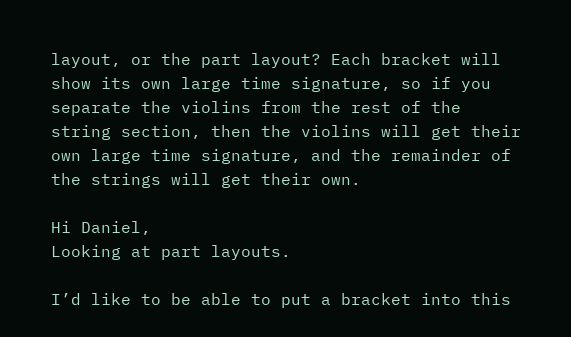layout, or the part layout? Each bracket will show its own large time signature, so if you separate the violins from the rest of the string section, then the violins will get their own large time signature, and the remainder of the strings will get their own.

Hi Daniel,
Looking at part layouts.

I’d like to be able to put a bracket into this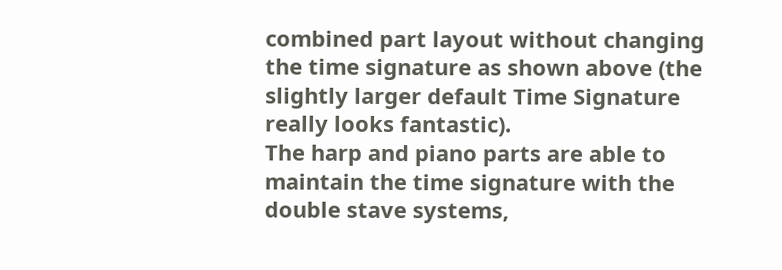combined part layout without changing the time signature as shown above (the slightly larger default Time Signature really looks fantastic).
The harp and piano parts are able to maintain the time signature with the double stave systems,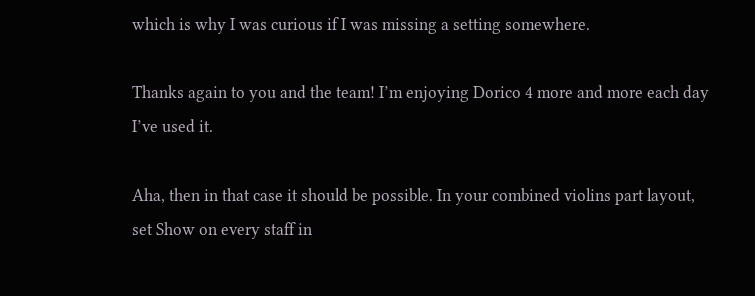which is why I was curious if I was missing a setting somewhere.

Thanks again to you and the team! I’m enjoying Dorico 4 more and more each day I’ve used it.

Aha, then in that case it should be possible. In your combined violins part layout, set Show on every staff in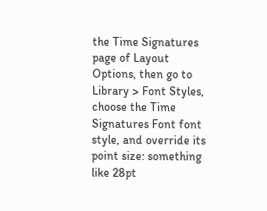the Time Signatures page of Layout Options, then go to Library > Font Styles, choose the Time Signatures Font font style, and override its point size: something like 28pt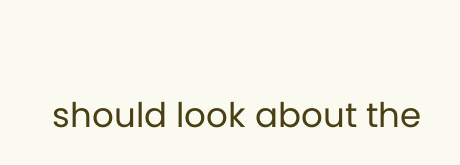should look about the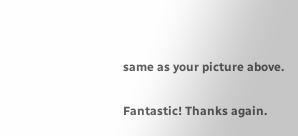same as your picture above.

Fantastic! Thanks again.